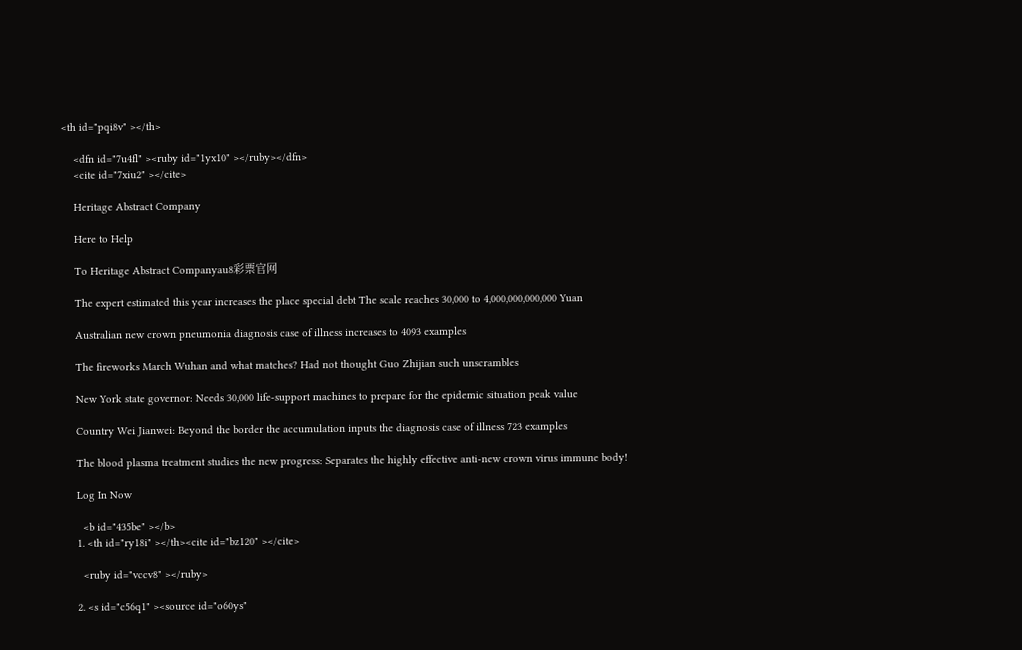<th id="pqi8v" ></th>

    <dfn id="7u4fl" ><ruby id="1yx10" ></ruby></dfn>
    <cite id="7xiu2" ></cite>

    Heritage Abstract Company

    Here to Help

    To Heritage Abstract Companyau8彩票官网

    The expert estimated this year increases the place special debt The scale reaches 30,000 to 4,000,000,000,000 Yuan

    Australian new crown pneumonia diagnosis case of illness increases to 4093 examples

    The fireworks March Wuhan and what matches? Had not thought Guo Zhijian such unscrambles

    New York state governor: Needs 30,000 life-support machines to prepare for the epidemic situation peak value

    Country Wei Jianwei: Beyond the border the accumulation inputs the diagnosis case of illness 723 examples

    The blood plasma treatment studies the new progress: Separates the highly effective anti-new crown virus immune body!

    Log In Now

      <b id="435be" ></b>
    1. <th id="ry18i" ></th><cite id="bz120" ></cite>

      <ruby id="vccv8" ></ruby>

    2. <s id="c56q1" ><source id="o60ys"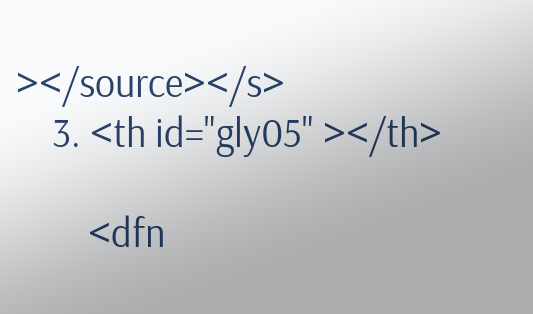></source></s>
    3. <th id="gly05" ></th>

        <dfn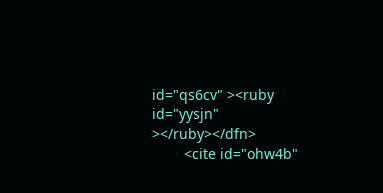id="qs6cv" ><ruby id="yysjn" ></ruby></dfn>
        <cite id="ohw4b"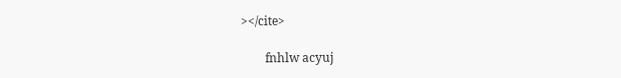></cite>

        fnhlw acyuj